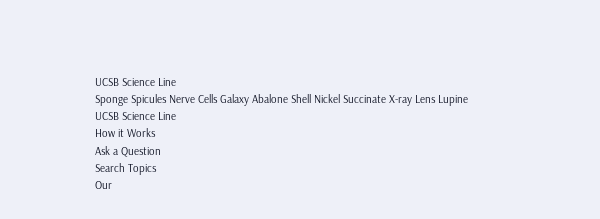UCSB Science Line
Sponge Spicules Nerve Cells Galaxy Abalone Shell Nickel Succinate X-ray Lens Lupine
UCSB Science Line
How it Works
Ask a Question
Search Topics
Our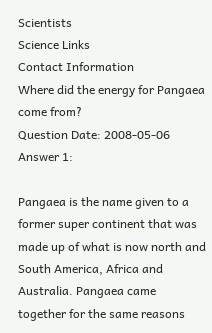Scientists
Science Links
Contact Information
Where did the energy for Pangaea come from?
Question Date: 2008-05-06
Answer 1:

Pangaea is the name given to a former super continent that was made up of what is now north and South America, Africa and Australia. Pangaea came together for the same reasons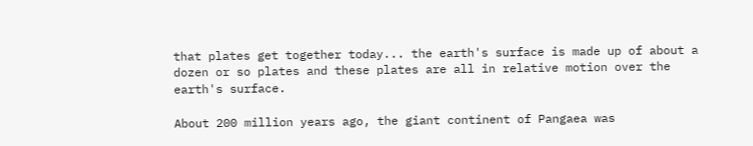that plates get together today... the earth's surface is made up of about a dozen or so plates and these plates are all in relative motion over the earth's surface.

About 200 million years ago, the giant continent of Pangaea was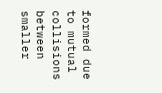formed due to mutual collisions between smaller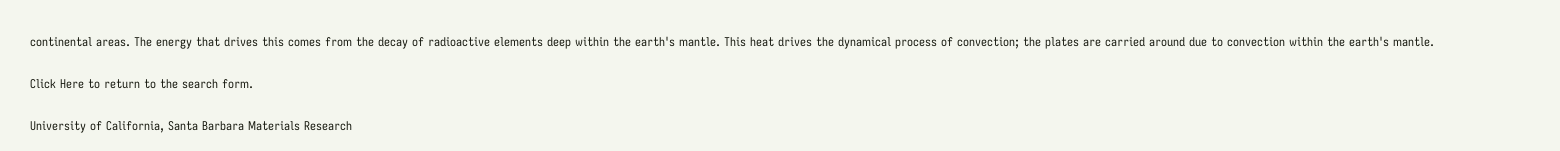continental areas. The energy that drives this comes from the decay of radioactive elements deep within the earth's mantle. This heat drives the dynamical process of convection; the plates are carried around due to convection within the earth's mantle.

Click Here to return to the search form.

University of California, Santa Barbara Materials Research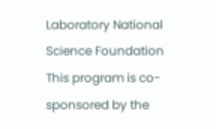Laboratory National Science Foundation
This program is co-sponsored by the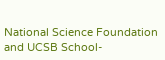National Science Foundation and UCSB School-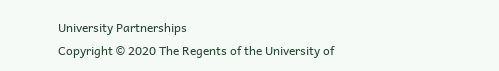University Partnerships
Copyright © 2020 The Regents of the University of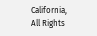California,
All Rights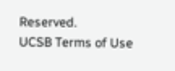Reserved.
UCSB Terms of Use